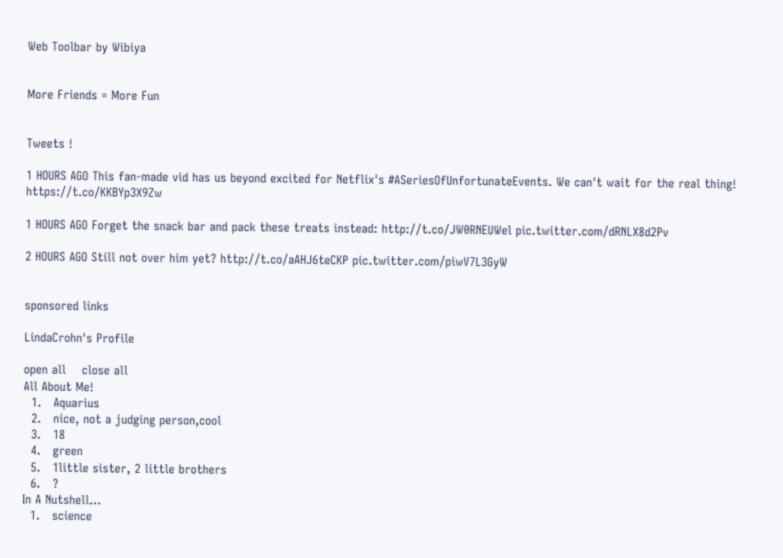Web Toolbar by Wibiya


More Friends = More Fun


Tweets !

1 HOURS AGO This fan-made vid has us beyond excited for Netflix's #ASeriesOfUnfortunateEvents. We can't wait for the real thing! https://t.co/KKBYp3X9Zw

1 HOURS AGO Forget the snack bar and pack these treats instead: http://t.co/JW0RNEUWel pic.twitter.com/dRNLX8d2Pv

2 HOURS AGO Still not over him yet? http://t.co/aAHJ6teCKP pic.twitter.com/piwV7L3GyW


sponsored links

LindaCrohn's Profile

open all    close all
All About Me!
  1.   Aquarius
  2.   nice, not a judging person,cool
  3.   18
  4.   green
  5.   1little sister, 2 little brothers
  6.   ?
In A Nutshell...
  1.   science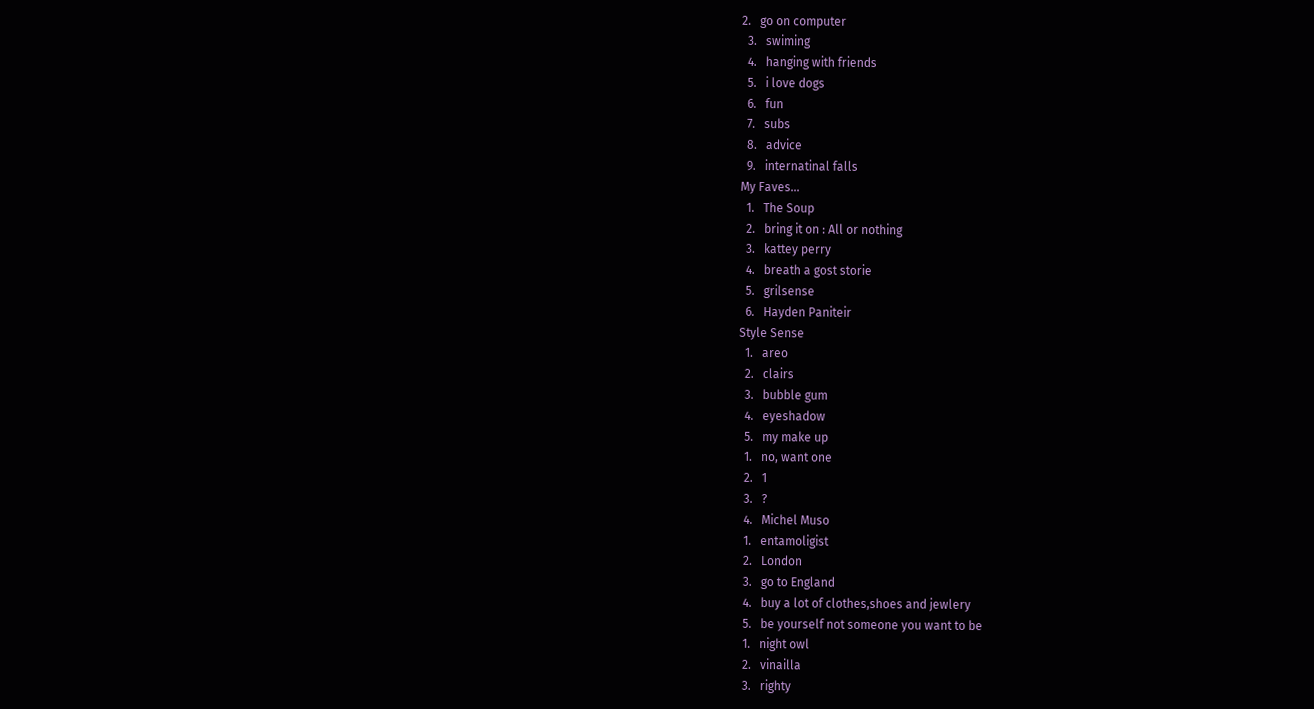2.   go on computer
  3.   swiming
  4.   hanging with friends
  5.   i love dogs
  6.   fun
  7.   subs
  8.   advice
  9.   internatinal falls
My Faves…
  1.   The Soup
  2.   bring it on : All or nothing
  3.   kattey perry
  4.   breath a gost storie
  5.   grilsense
  6.   Hayden Paniteir
Style Sense
  1.   areo
  2.   clairs
  3.   bubble gum
  4.   eyeshadow
  5.   my make up
  1.   no, want one
  2.   1
  3.   ?
  4.   Michel Muso
  1.   entamoligist
  2.   London
  3.   go to England
  4.   buy a lot of clothes,shoes and jewlery
  5.   be yourself not someone you want to be
  1.   night owl
  2.   vinailla
  3.   righty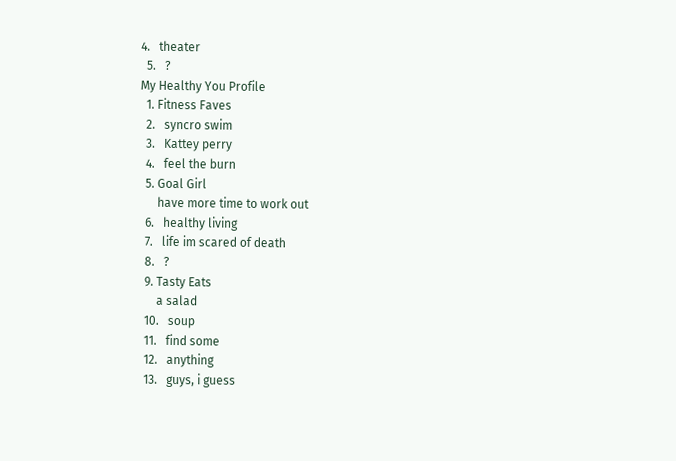4.   theater
  5.   ?
My Healthy You Profile
  1. Fitness Faves
  2.   syncro swim
  3.   Kattey perry
  4.   feel the burn
  5. Goal Girl
      have more time to work out
  6.   healthy living
  7.   life im scared of death
  8.   ?
  9. Tasty Eats
      a salad
  10.   soup
  11.   find some
  12.   anything
  13.   guys, i guess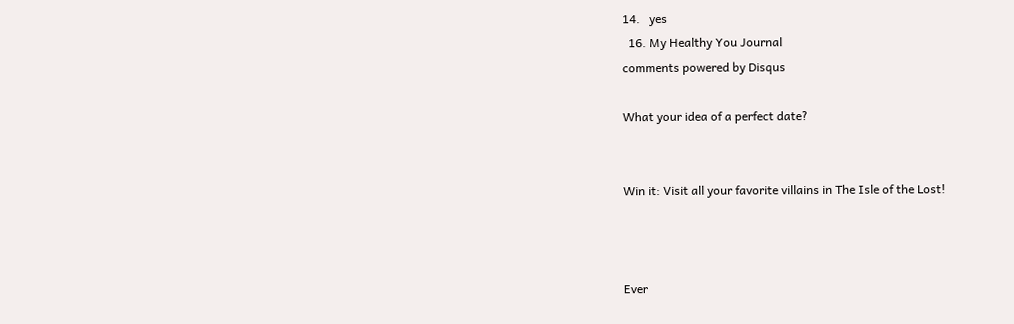14.   yes
  16. My Healthy You Journal
comments powered by Disqus

What your idea of a perfect date?


Win it: Visit all your favorite villains in The Isle of the Lost!



Ever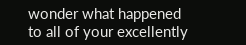wonder what happened to all of your excellently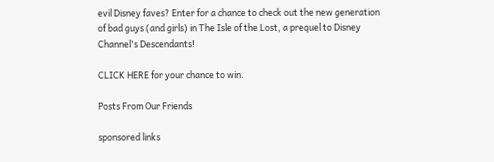evil Disney faves? Enter for a chance to check out the new generation of bad guys (and girls) in The Isle of the Lost, a prequel to Disney Channel's Descendants!

CLICK HERE for your chance to win.

Posts From Our Friends

sponsored links